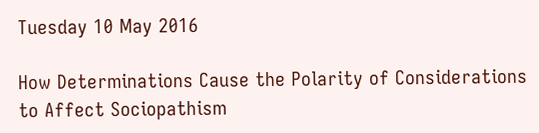Tuesday 10 May 2016

How Determinations Cause the Polarity of Considerations to Affect Sociopathism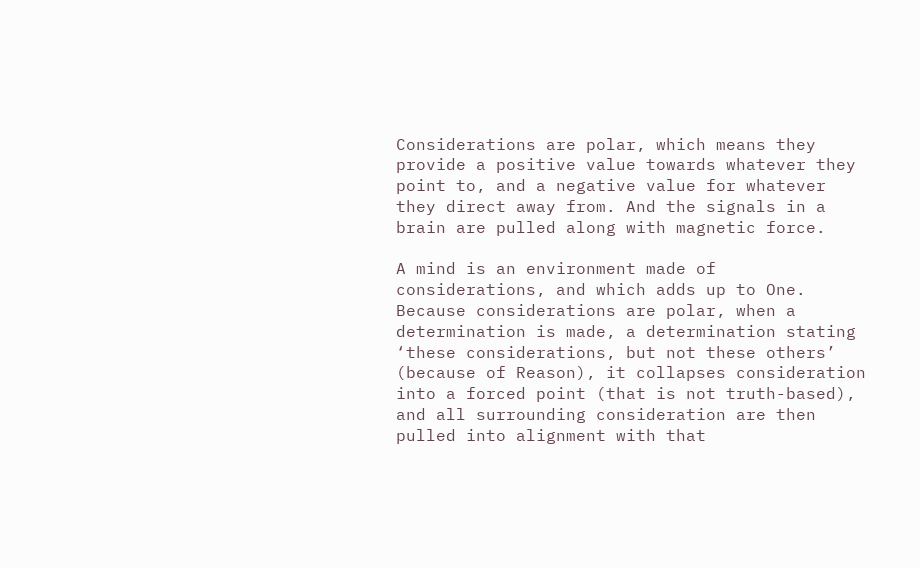Considerations are polar, which means they provide a positive value towards whatever they point to, and a negative value for whatever they direct away from. And the signals in a brain are pulled along with magnetic force.

A mind is an environment made of considerations, and which adds up to One. Because considerations are polar, when a determination is made, a determination stating ‘these considerations, but not these others’ (because of Reason), it collapses consideration into a forced point (that is not truth-based), and all surrounding consideration are then pulled into alignment with that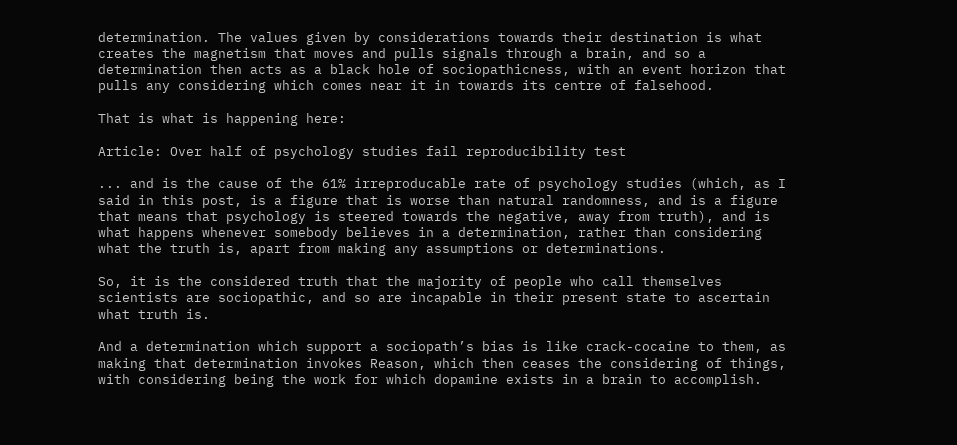determination. The values given by considerations towards their destination is what creates the magnetism that moves and pulls signals through a brain, and so a determination then acts as a black hole of sociopathicness, with an event horizon that pulls any considering which comes near it in towards its centre of falsehood.

That is what is happening here:

Article: Over half of psychology studies fail reproducibility test

... and is the cause of the 61% irreproducable rate of psychology studies (which, as I said in this post, is a figure that is worse than natural randomness, and is a figure that means that psychology is steered towards the negative, away from truth), and is what happens whenever somebody believes in a determination, rather than considering what the truth is, apart from making any assumptions or determinations.

So, it is the considered truth that the majority of people who call themselves scientists are sociopathic, and so are incapable in their present state to ascertain what truth is.

And a determination which support a sociopath’s bias is like crack-cocaine to them, as making that determination invokes Reason, which then ceases the considering of things, with considering being the work for which dopamine exists in a brain to accomplish.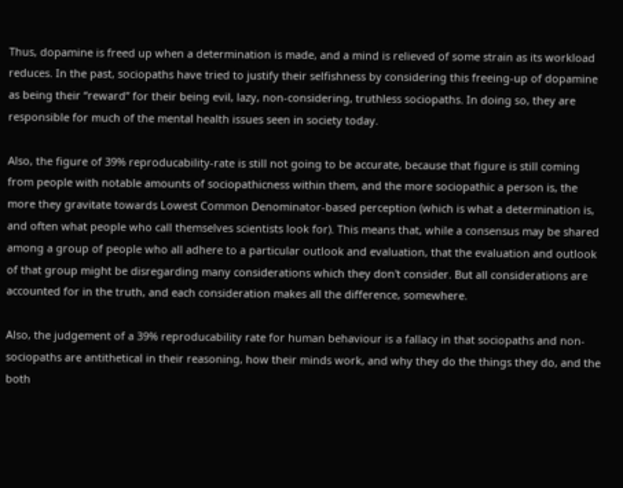Thus, dopamine is freed up when a determination is made, and a mind is relieved of some strain as its workload reduces. In the past, sociopaths have tried to justify their selfishness by considering this freeing-up of dopamine as being their “reward” for their being evil, lazy, non-considering, truthless sociopaths. In doing so, they are responsible for much of the mental health issues seen in society today.

Also, the figure of 39% reproducability-rate is still not going to be accurate, because that figure is still coming from people with notable amounts of sociopathicness within them, and the more sociopathic a person is, the more they gravitate towards Lowest Common Denominator-based perception (which is what a determination is, and often what people who call themselves scientists look for). This means that, while a consensus may be shared among a group of people who all adhere to a particular outlook and evaluation, that the evaluation and outlook of that group might be disregarding many considerations which they don't consider. But all considerations are accounted for in the truth, and each consideration makes all the difference, somewhere.

Also, the judgement of a 39% reproducability rate for human behaviour is a fallacy in that sociopaths and non-sociopaths are antithetical in their reasoning, how their minds work, and why they do the things they do, and the both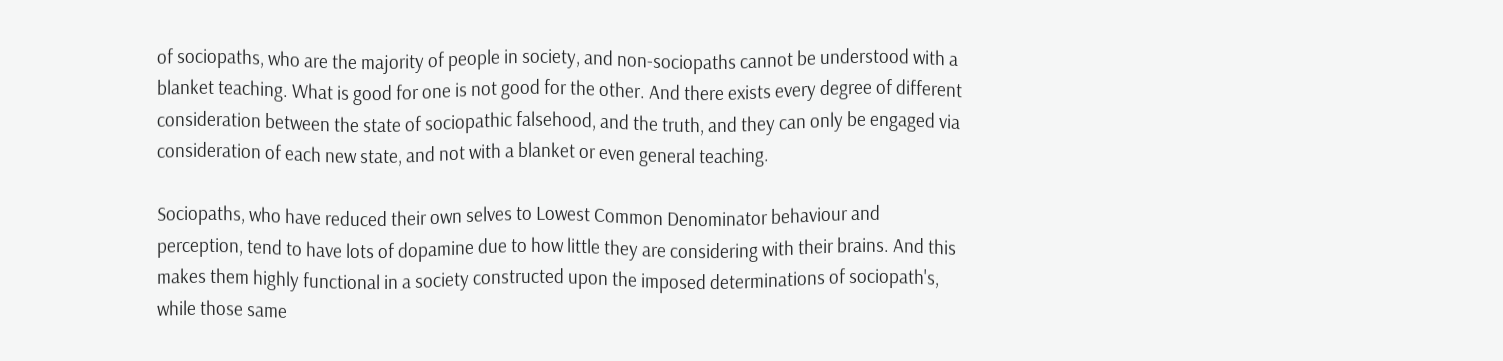of sociopaths, who are the majority of people in society, and non-sociopaths cannot be understood with a blanket teaching. What is good for one is not good for the other. And there exists every degree of different consideration between the state of sociopathic falsehood, and the truth, and they can only be engaged via consideration of each new state, and not with a blanket or even general teaching.

Sociopaths, who have reduced their own selves to Lowest Common Denominator behaviour and perception, tend to have lots of dopamine due to how little they are considering with their brains. And this makes them highly functional in a society constructed upon the imposed determinations of sociopath's, while those same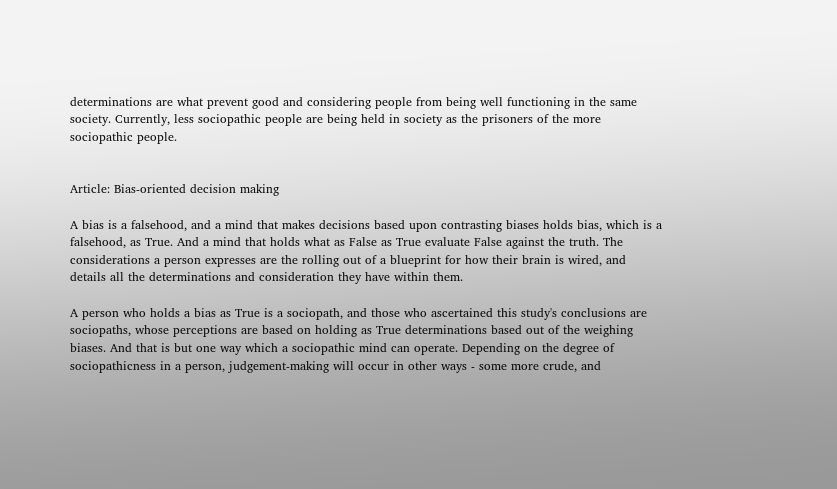determinations are what prevent good and considering people from being well functioning in the same society. Currently, less sociopathic people are being held in society as the prisoners of the more sociopathic people.


Article: Bias-oriented decision making

A bias is a falsehood, and a mind that makes decisions based upon contrasting biases holds bias, which is a falsehood, as True. And a mind that holds what as False as True evaluate False against the truth. The considerations a person expresses are the rolling out of a blueprint for how their brain is wired, and details all the determinations and consideration they have within them.

A person who holds a bias as True is a sociopath, and those who ascertained this study's conclusions are sociopaths, whose perceptions are based on holding as True determinations based out of the weighing biases. And that is but one way which a sociopathic mind can operate. Depending on the degree of sociopathicness in a person, judgement-making will occur in other ways - some more crude, and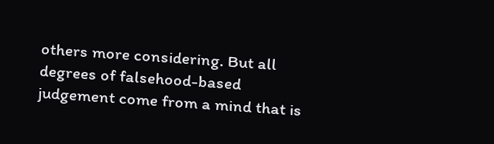others more considering. But all degrees of falsehood-based judgement come from a mind that is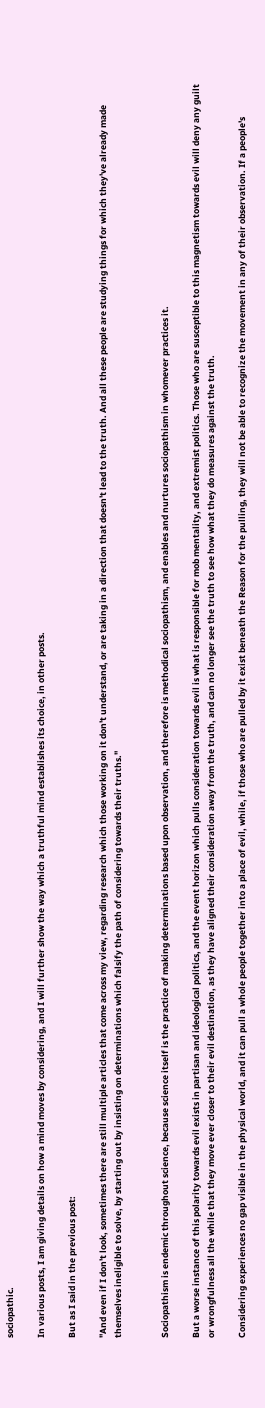sociopathic.

In various posts, I am giving details on how a mind moves by considering, and I will further show the way which a truthful mind establishes its choice, in other posts.

But as I said in the previous post:

"And even if I don't look, sometimes there are still multiple articles that come across my view, regarding research which those working on it don't understand, or are taking in a direction that doesn't lead to the truth. And all these people are studying things for which they've already made themselves ineligible to solve, by starting out by insisting on determinations which falsify the path of considering towards their truths."


Sociopathism is endemic throughout science, because science itself is the practice of making determinations based upon observation, and therefore is methodical sociopathism, and enables and nurtures sociopathism in whomever practices it.

But a worse instance of this polarity towards evil exists in partisan and ideological politics, and the event horizon which pulls consideration towards evil is what is responsible for mob mentality, and extremist politics. Those who are susceptible to this magnetism towards evil will deny any guilt or wrongfulness all the while that they move ever closer to their evil destination, as they have aligned their consideration away from the truth, and can no longer see the truth to see how what they do measures against the truth.

Considering experiences no gap visible in the physical world, and it can pull a whole people together into a place of evil, while, if those who are pulled by it exist beneath the Reason for the pulling, they will not be able to recognize the movement in any of their observation. If a people's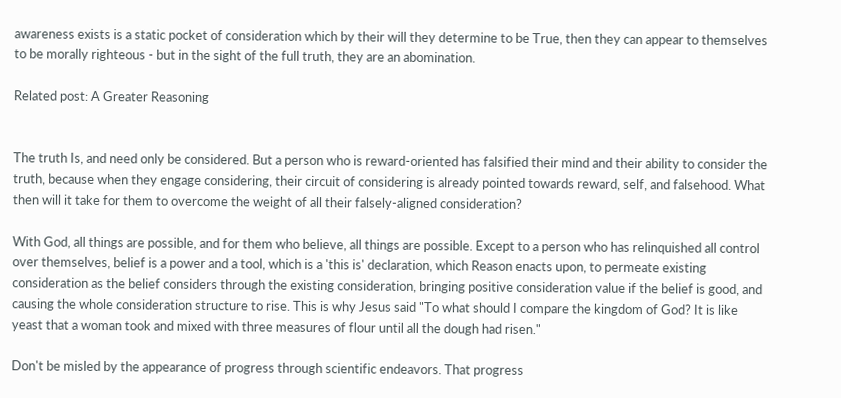awareness exists is a static pocket of consideration which by their will they determine to be True, then they can appear to themselves to be morally righteous - but in the sight of the full truth, they are an abomination.

Related post: A Greater Reasoning


The truth Is, and need only be considered. But a person who is reward-oriented has falsified their mind and their ability to consider the truth, because when they engage considering, their circuit of considering is already pointed towards reward, self, and falsehood. What then will it take for them to overcome the weight of all their falsely-aligned consideration?

With God, all things are possible, and for them who believe, all things are possible. Except to a person who has relinquished all control over themselves, belief is a power and a tool, which is a 'this is' declaration, which Reason enacts upon, to permeate existing consideration as the belief considers through the existing consideration, bringing positive consideration value if the belief is good, and causing the whole consideration structure to rise. This is why Jesus said "To what should I compare the kingdom of God? It is like yeast that a woman took and mixed with three measures of flour until all the dough had risen."

Don't be misled by the appearance of progress through scientific endeavors. That progress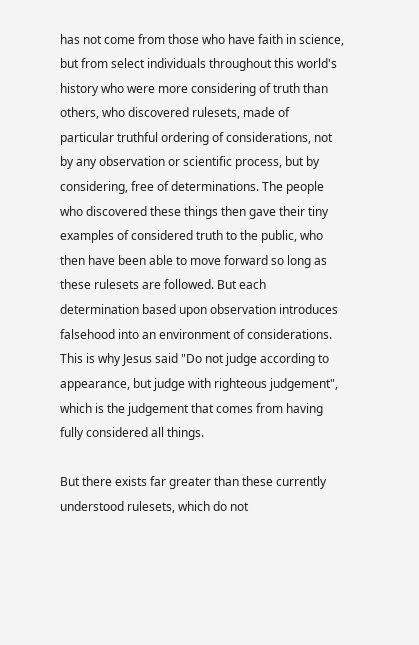has not come from those who have faith in science, but from select individuals throughout this world's history who were more considering of truth than others, who discovered rulesets, made of particular truthful ordering of considerations, not by any observation or scientific process, but by considering, free of determinations. The people who discovered these things then gave their tiny examples of considered truth to the public, who then have been able to move forward so long as these rulesets are followed. But each determination based upon observation introduces falsehood into an environment of considerations. This is why Jesus said "Do not judge according to appearance, but judge with righteous judgement", which is the judgement that comes from having fully considered all things.

But there exists far greater than these currently understood rulesets, which do not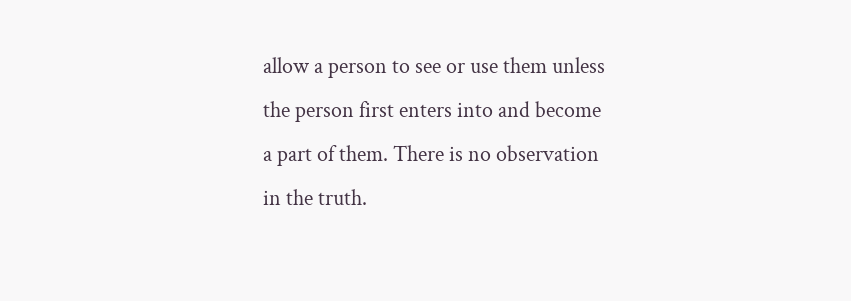allow a person to see or use them unless the person first enters into and become a part of them. There is no observation in the truth.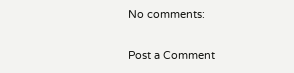No comments:

Post a Comment